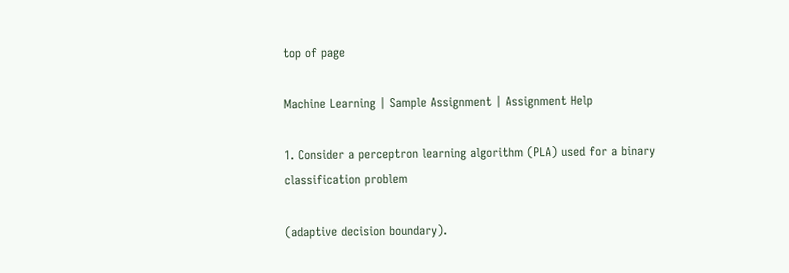top of page

Machine Learning | Sample Assignment | Assignment Help

1. Consider a perceptron learning algorithm (PLA) used for a binary classification problem

(adaptive decision boundary).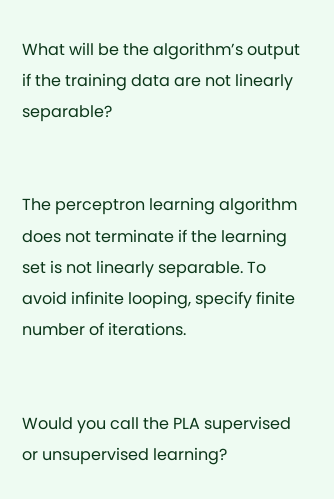What will be the algorithm’s output if the training data are not linearly separable?


The perceptron learning algorithm does not terminate if the learning set is not linearly separable. To avoid infinite looping, specify finite number of iterations.


Would you call the PLA supervised or unsupervised learning?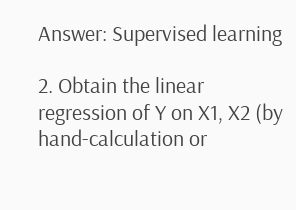Answer: Supervised learning

2. Obtain the linear regression of Y on X1, X2 (by hand-calculation or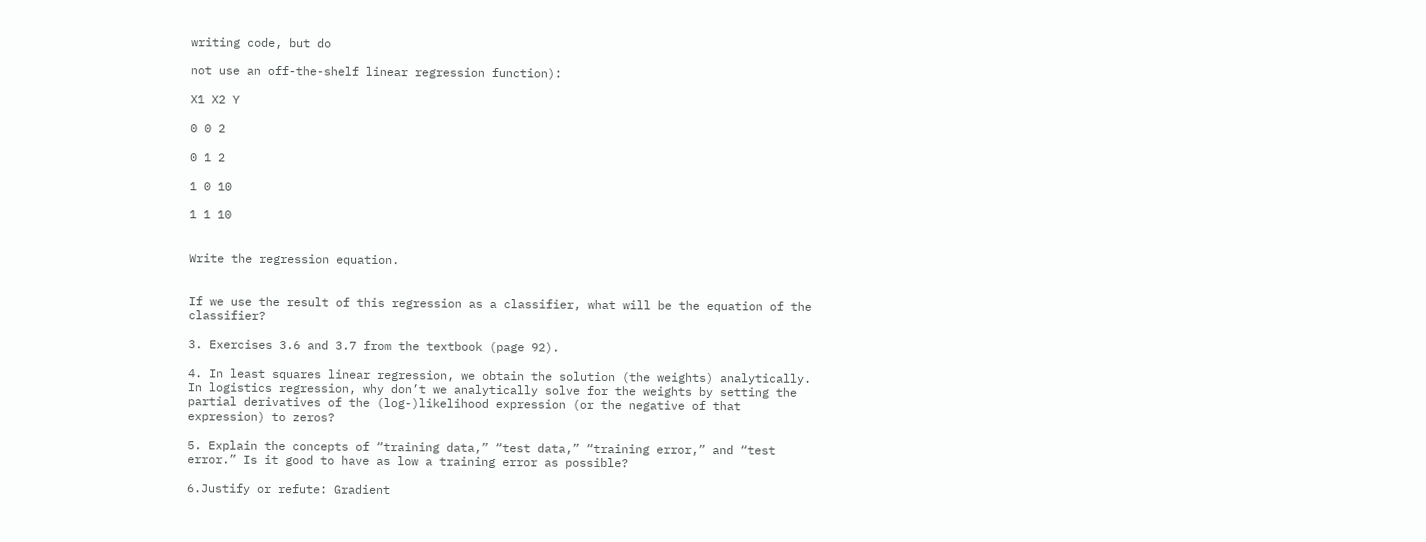writing code, but do

not use an off-the-shelf linear regression function):

X1 X2 Y

0 0 2

0 1 2

1 0 10

1 1 10


Write the regression equation.


If we use the result of this regression as a classifier, what will be the equation of the classifier?

3. Exercises 3.6 and 3.7 from the textbook (page 92).

4. In least squares linear regression, we obtain the solution (the weights) analytically. In logistics regression, why don’t we analytically solve for the weights by setting the partial derivatives of the (log-)likelihood expression (or the negative of that expression) to zeros?

5. Explain the concepts of “training data,” “test data,” “training error,” and “test error.” Is it good to have as low a training error as possible?

6.Justify or refute: Gradient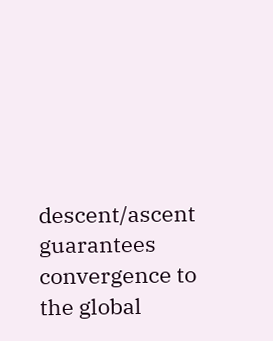descent/ascent guarantees convergence to the global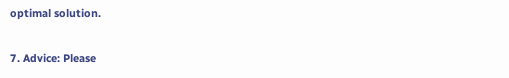optimal solution.

7. Advice: Please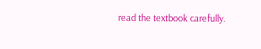read the textbook carefully.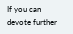If you can devote further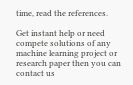time, read the references.

Get instant help or need compete solutions of any machine learning project or research paper then you can contact us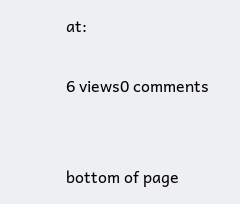at:

6 views0 comments


bottom of page